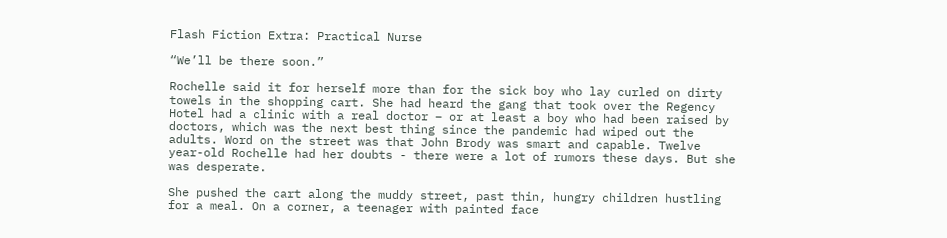Flash Fiction Extra: Practical Nurse

“We’ll be there soon.”

Rochelle said it for herself more than for the sick boy who lay curled on dirty towels in the shopping cart. She had heard the gang that took over the Regency Hotel had a clinic with a real doctor – or at least a boy who had been raised by doctors, which was the next best thing since the pandemic had wiped out the adults. Word on the street was that John Brody was smart and capable. Twelve year-old Rochelle had her doubts - there were a lot of rumors these days. But she was desperate.

She pushed the cart along the muddy street, past thin, hungry children hustling for a meal. On a corner, a teenager with painted face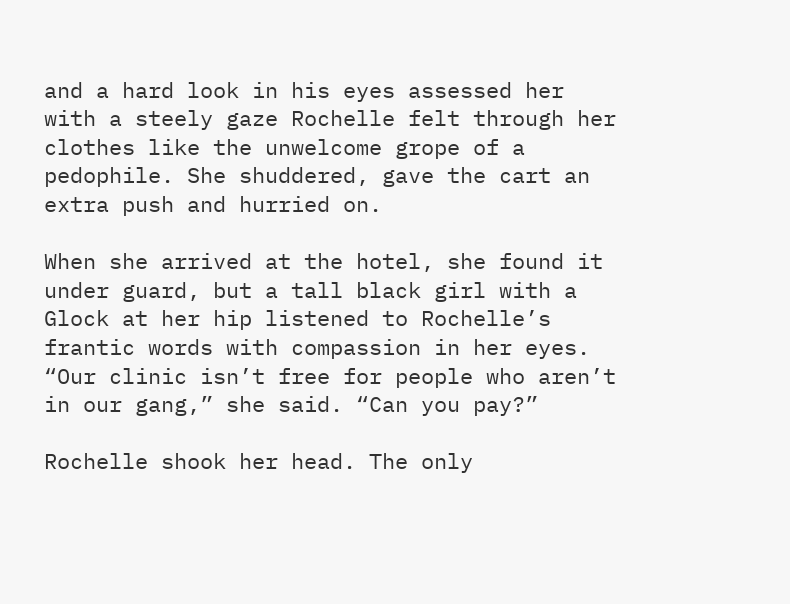and a hard look in his eyes assessed her with a steely gaze Rochelle felt through her clothes like the unwelcome grope of a pedophile. She shuddered, gave the cart an extra push and hurried on.

When she arrived at the hotel, she found it under guard, but a tall black girl with a Glock at her hip listened to Rochelle’s frantic words with compassion in her eyes. “Our clinic isn’t free for people who aren’t in our gang,” she said. “Can you pay?”

Rochelle shook her head. The only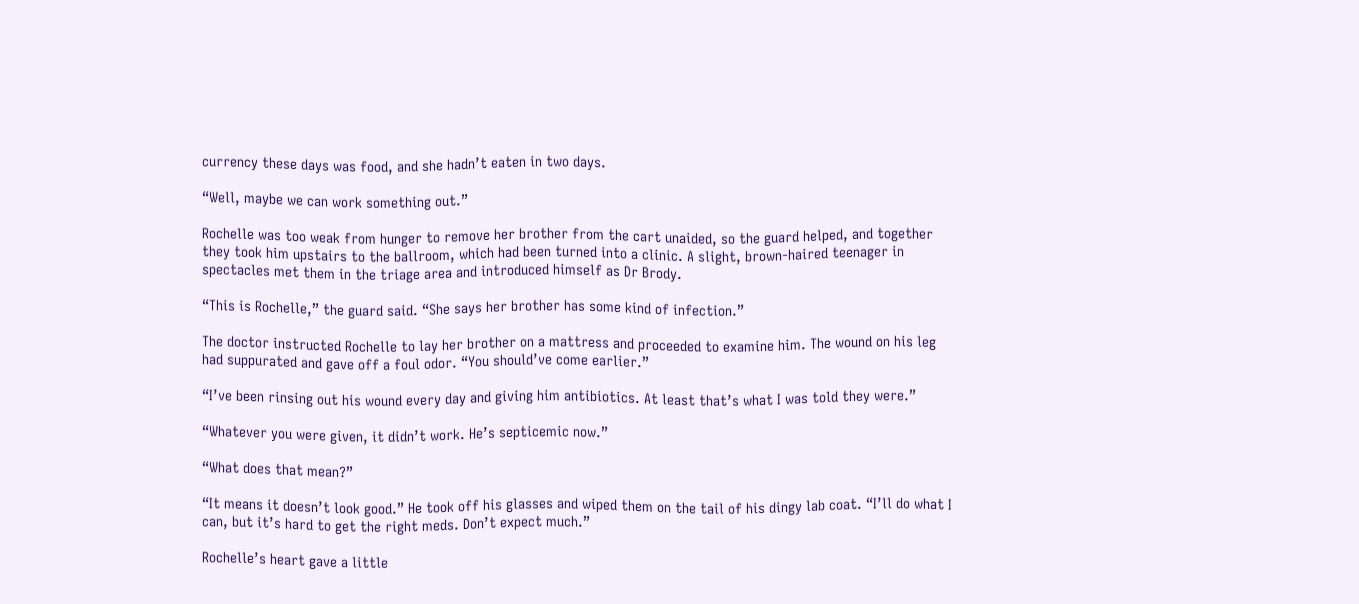currency these days was food, and she hadn’t eaten in two days.

“Well, maybe we can work something out.”

Rochelle was too weak from hunger to remove her brother from the cart unaided, so the guard helped, and together they took him upstairs to the ballroom, which had been turned into a clinic. A slight, brown-haired teenager in spectacles met them in the triage area and introduced himself as Dr Brody.

“This is Rochelle,” the guard said. “She says her brother has some kind of infection.”

The doctor instructed Rochelle to lay her brother on a mattress and proceeded to examine him. The wound on his leg had suppurated and gave off a foul odor. “You should’ve come earlier.”

“I’ve been rinsing out his wound every day and giving him antibiotics. At least that’s what I was told they were.”

“Whatever you were given, it didn’t work. He’s septicemic now.”

“What does that mean?”

“It means it doesn’t look good.” He took off his glasses and wiped them on the tail of his dingy lab coat. “I’ll do what I can, but it’s hard to get the right meds. Don’t expect much.”

Rochelle’s heart gave a little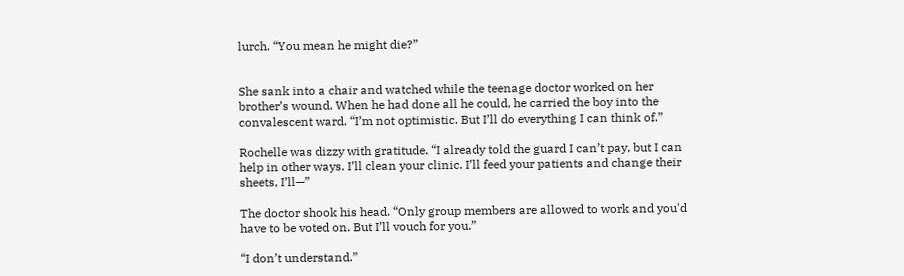lurch. “You mean he might die?”


She sank into a chair and watched while the teenage doctor worked on her brother’s wound. When he had done all he could, he carried the boy into the convalescent ward. “I’m not optimistic. But I’ll do everything I can think of.”

Rochelle was dizzy with gratitude. “I already told the guard I can’t pay, but I can help in other ways. I’ll clean your clinic. I’ll feed your patients and change their sheets, I’ll—”

The doctor shook his head. “Only group members are allowed to work and you'd have to be voted on. But I’ll vouch for you.”

“I don’t understand.”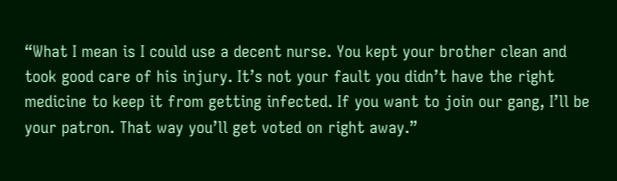“What I mean is I could use a decent nurse. You kept your brother clean and took good care of his injury. It’s not your fault you didn’t have the right medicine to keep it from getting infected. If you want to join our gang, I’ll be your patron. That way you’ll get voted on right away.”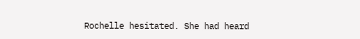Rochelle hesitated. She had heard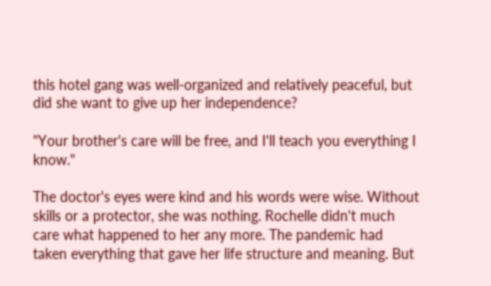this hotel gang was well-organized and relatively peaceful, but did she want to give up her independence?

"Your brother's care will be free, and I'll teach you everything I know."

The doctor's eyes were kind and his words were wise. Without skills or a protector, she was nothing. Rochelle didn't much care what happened to her any more. The pandemic had taken everything that gave her life structure and meaning. But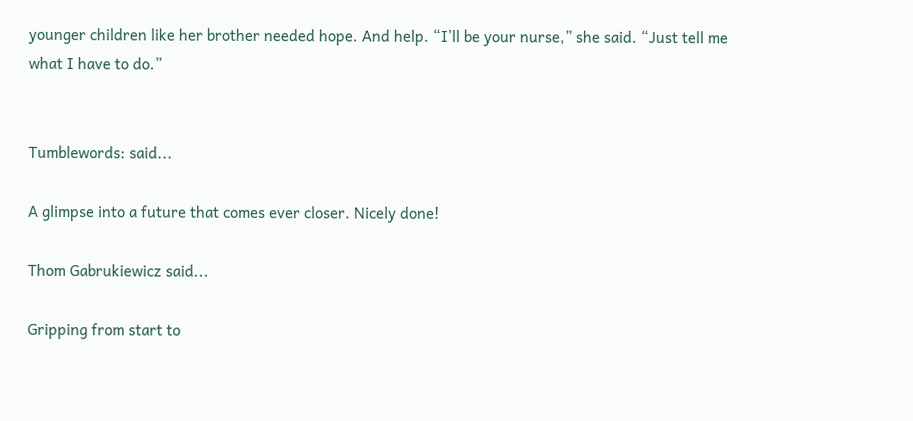younger children like her brother needed hope. And help. “I’ll be your nurse,” she said. “Just tell me what I have to do.”


Tumblewords: said...

A glimpse into a future that comes ever closer. Nicely done!

Thom Gabrukiewicz said...

Gripping from start to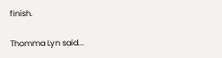finish.

Thomma Lyn said...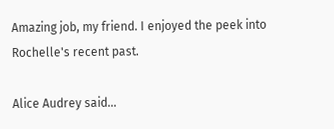Amazing job, my friend. I enjoyed the peek into Rochelle's recent past.

Alice Audrey said...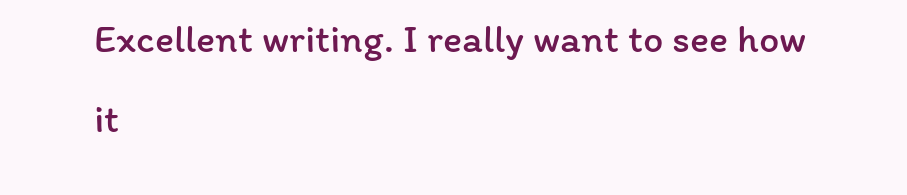Excellent writing. I really want to see how it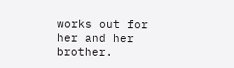works out for her and her brother.